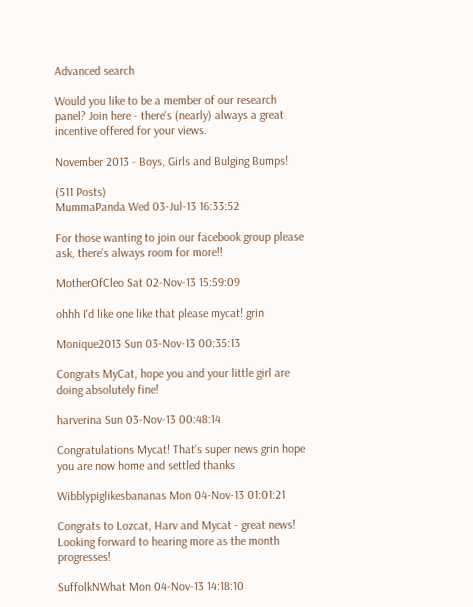Advanced search

Would you like to be a member of our research panel? Join here - there's (nearly) always a great incentive offered for your views.

November 2013 - Boys, Girls and Bulging Bumps!

(511 Posts)
MummaPanda Wed 03-Jul-13 16:33:52

For those wanting to join our facebook group please ask, there's always room for more!!

MotherOfCleo Sat 02-Nov-13 15:59:09

ohhh I'd like one like that please mycat! grin

Monique2013 Sun 03-Nov-13 00:35:13

Congrats MyCat, hope you and your little girl are doing absolutely fine!

harverina Sun 03-Nov-13 00:48:14

Congratulations Mycat! That's super news grin hope you are now home and settled thanks

Wibblypiglikesbananas Mon 04-Nov-13 01:01:21

Congrats to Lozcat, Harv and Mycat - great news! Looking forward to hearing more as the month progresses!

SuffolkNWhat Mon 04-Nov-13 14:18:10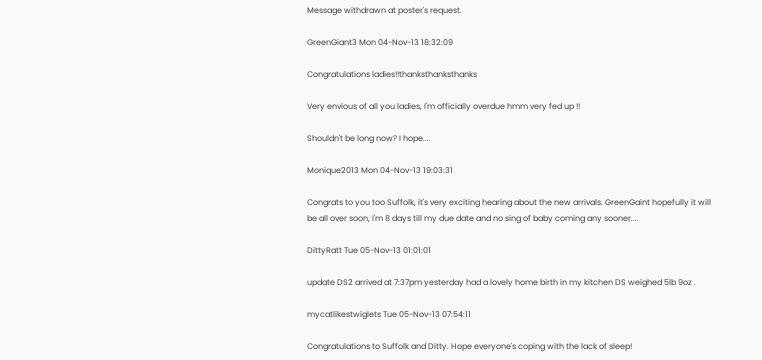Message withdrawn at poster's request.

GreenGiant3 Mon 04-Nov-13 18:32:09

Congratulations ladies!!thanksthanksthanks

Very envious of all you ladies, I'm officially overdue hmm very fed up !!

Shouldn't be long now? I hope....

Monique2013 Mon 04-Nov-13 19:03:31

Congrats to you too Suffolk, it's very exciting hearing about the new arrivals. GreenGaint hopefully it will be all over soon, I'm 8 days till my due date and no sing of baby coming any sooner....

DittyRatt Tue 05-Nov-13 01:01:01

update DS2 arrived at 7:37pm yesterday had a lovely home birth in my kitchen DS weighed 5lb 9oz .

mycatlikestwiglets Tue 05-Nov-13 07:54:11

Congratulations to Suffolk and Ditty. Hope everyone's coping with the lack of sleep!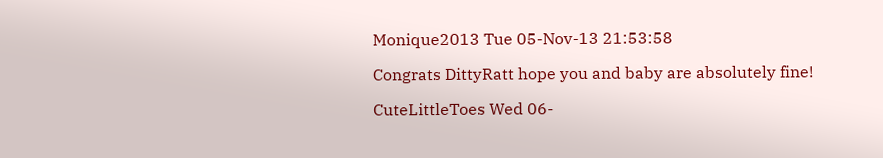Monique2013 Tue 05-Nov-13 21:53:58

Congrats DittyRatt hope you and baby are absolutely fine!

CuteLittleToes Wed 06-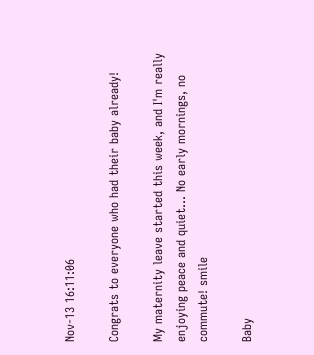Nov-13 16:11:06

Congrats to everyone who had their baby already!

My maternity leave started this week, and I'm really enjoying peace and quiet... No early mornings, no commute! smile

Baby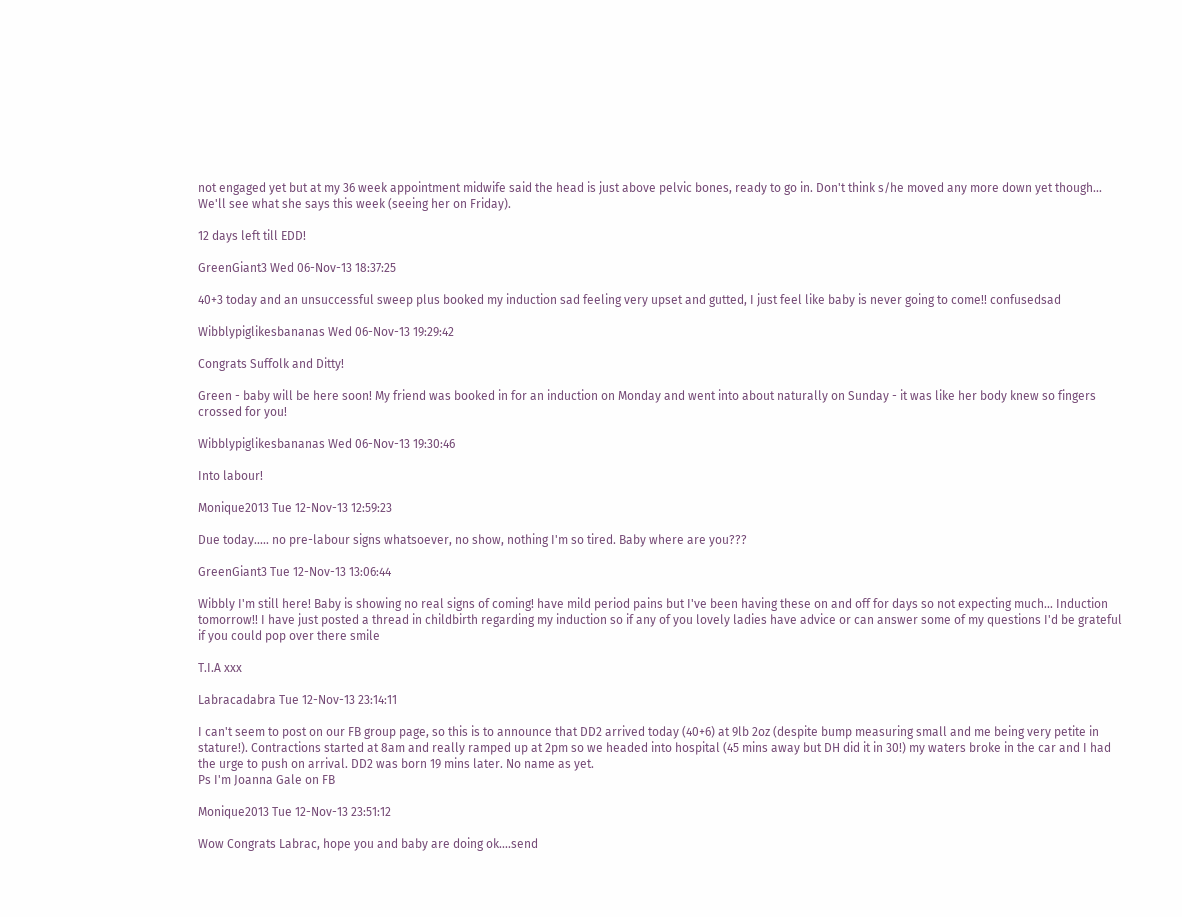not engaged yet but at my 36 week appointment midwife said the head is just above pelvic bones, ready to go in. Don't think s/he moved any more down yet though... We'll see what she says this week (seeing her on Friday).

12 days left till EDD!

GreenGiant3 Wed 06-Nov-13 18:37:25

40+3 today and an unsuccessful sweep plus booked my induction sad feeling very upset and gutted, I just feel like baby is never going to come!! confusedsad

Wibblypiglikesbananas Wed 06-Nov-13 19:29:42

Congrats Suffolk and Ditty!

Green - baby will be here soon! My friend was booked in for an induction on Monday and went into about naturally on Sunday - it was like her body knew so fingers crossed for you!

Wibblypiglikesbananas Wed 06-Nov-13 19:30:46

Into labour!

Monique2013 Tue 12-Nov-13 12:59:23

Due today..... no pre-labour signs whatsoever, no show, nothing I'm so tired. Baby where are you???

GreenGiant3 Tue 12-Nov-13 13:06:44

Wibbly I'm still here! Baby is showing no real signs of coming! have mild period pains but I've been having these on and off for days so not expecting much... Induction tomorrow!! I have just posted a thread in childbirth regarding my induction so if any of you lovely ladies have advice or can answer some of my questions I'd be grateful if you could pop over there smile

T.I.A xxx

Labracadabra Tue 12-Nov-13 23:14:11

I can't seem to post on our FB group page, so this is to announce that DD2 arrived today (40+6) at 9lb 2oz (despite bump measuring small and me being very petite in stature!). Contractions started at 8am and really ramped up at 2pm so we headed into hospital (45 mins away but DH did it in 30!) my waters broke in the car and I had the urge to push on arrival. DD2 was born 19 mins later. No name as yet.
Ps I'm Joanna Gale on FB

Monique2013 Tue 12-Nov-13 23:51:12

Wow Congrats Labrac, hope you and baby are doing ok....send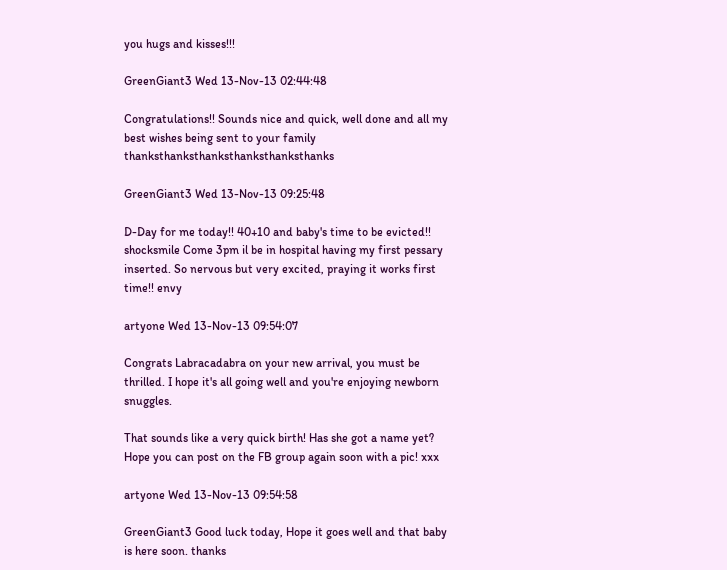you hugs and kisses!!!

GreenGiant3 Wed 13-Nov-13 02:44:48

Congratulations!! Sounds nice and quick, well done and all my best wishes being sent to your family thanksthanksthanksthanksthanksthanks

GreenGiant3 Wed 13-Nov-13 09:25:48

D-Day for me today!! 40+10 and baby's time to be evicted!! shocksmile Come 3pm il be in hospital having my first pessary inserted. So nervous but very excited, praying it works first time!! envy

artyone Wed 13-Nov-13 09:54:07

Congrats Labracadabra on your new arrival, you must be thrilled. I hope it's all going well and you're enjoying newborn snuggles.

That sounds like a very quick birth! Has she got a name yet? Hope you can post on the FB group again soon with a pic! xxx

artyone Wed 13-Nov-13 09:54:58

GreenGiant3 Good luck today, Hope it goes well and that baby is here soon. thanks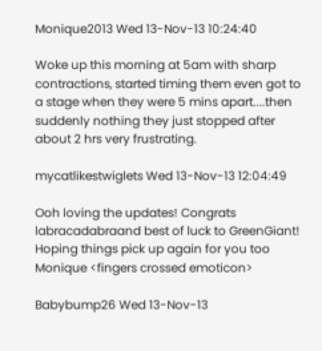Monique2013 Wed 13-Nov-13 10:24:40

Woke up this morning at 5am with sharp contractions, started timing them even got to a stage when they were 5 mins apart....then suddenly nothing they just stopped after about 2 hrs very frustrating.

mycatlikestwiglets Wed 13-Nov-13 12:04:49

Ooh loving the updates! Congrats labracadabraand best of luck to GreenGiant! Hoping things pick up again for you too Monique <fingers crossed emoticon>

Babybump26 Wed 13-Nov-13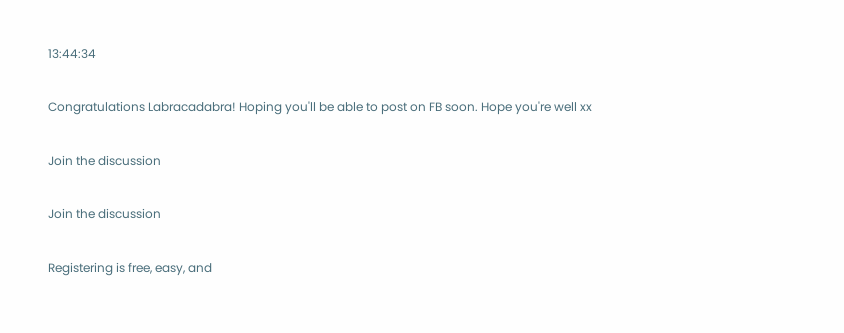13:44:34

Congratulations Labracadabra! Hoping you'll be able to post on FB soon. Hope you're well xx

Join the discussion

Join the discussion

Registering is free, easy, and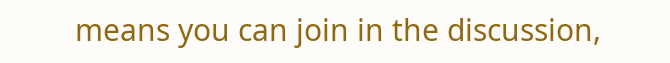means you can join in the discussion,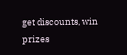get discounts, win prizes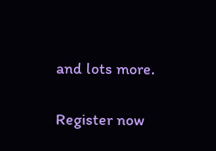and lots more.

Register now